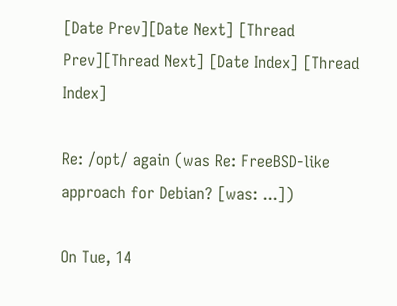[Date Prev][Date Next] [Thread Prev][Thread Next] [Date Index] [Thread Index]

Re: /opt/ again (was Re: FreeBSD-like approach for Debian? [was: ...])

On Tue, 14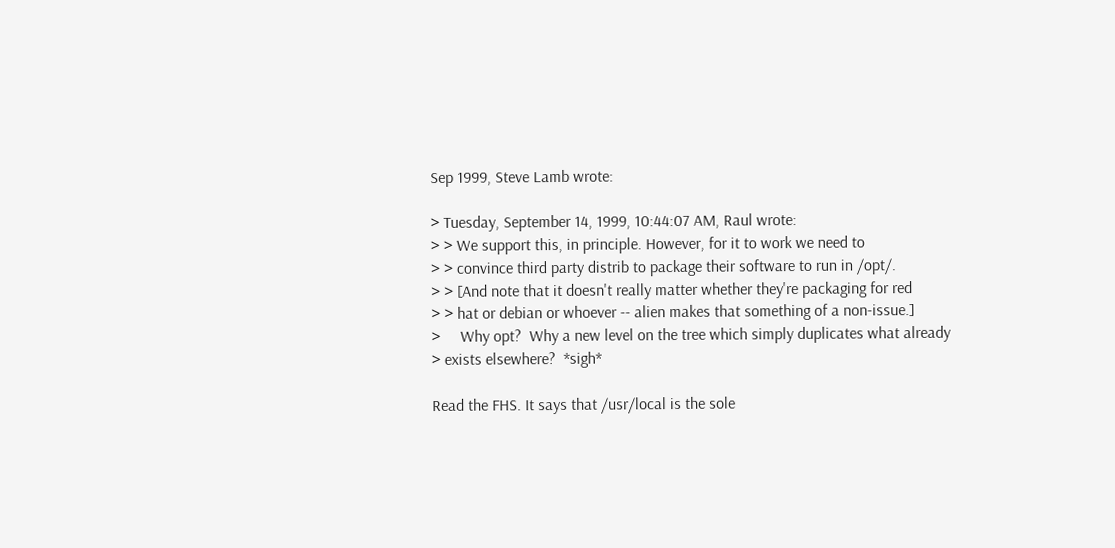Sep 1999, Steve Lamb wrote:

> Tuesday, September 14, 1999, 10:44:07 AM, Raul wrote:
> > We support this, in principle. However, for it to work we need to
> > convince third party distrib to package their software to run in /opt/.
> > [And note that it doesn't really matter whether they're packaging for red
> > hat or debian or whoever -- alien makes that something of a non-issue.]
>     Why opt?  Why a new level on the tree which simply duplicates what already
> exists elsewhere?  *sigh*

Read the FHS. It says that /usr/local is the sole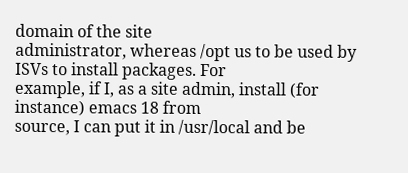domain of the site
administrator, whereas /opt us to be used by ISVs to install packages. For
example, if I, as a site admin, install (for instance) emacs 18 from
source, I can put it in /usr/local and be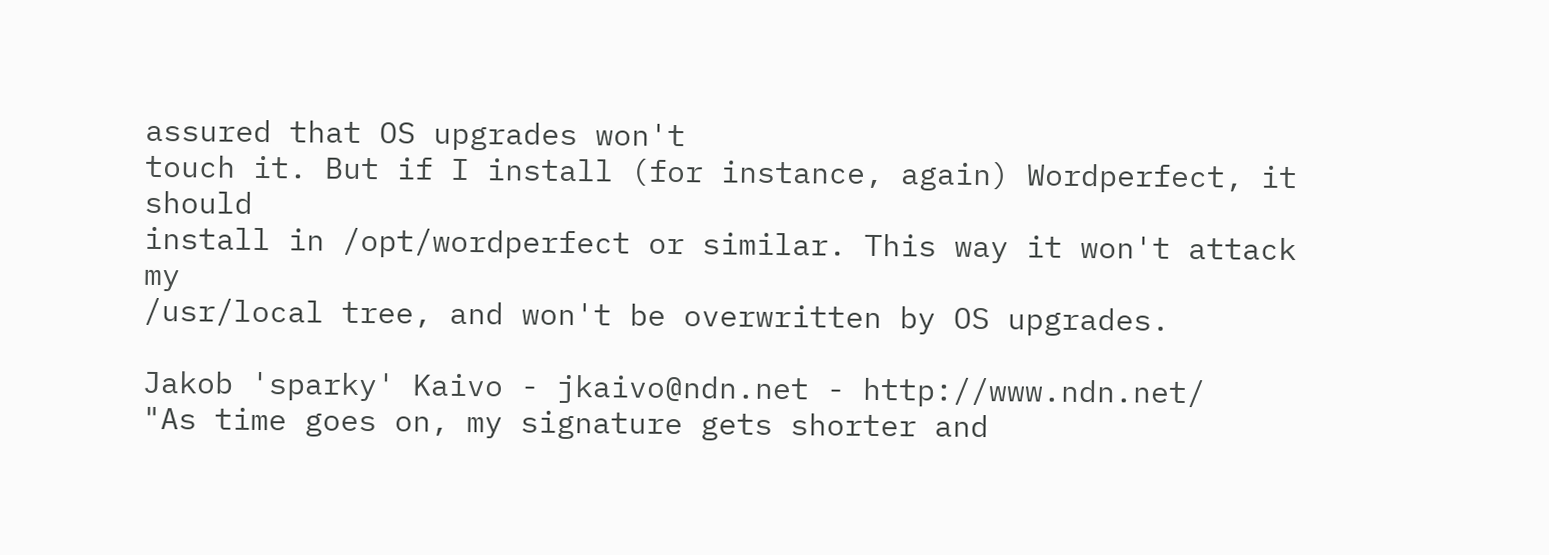assured that OS upgrades won't
touch it. But if I install (for instance, again) Wordperfect, it should
install in /opt/wordperfect or similar. This way it won't attack my
/usr/local tree, and won't be overwritten by OS upgrades.

Jakob 'sparky' Kaivo - jkaivo@ndn.net - http://www.ndn.net/
"As time goes on, my signature gets shorter and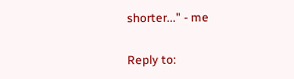shorter..." - me

Reply to: